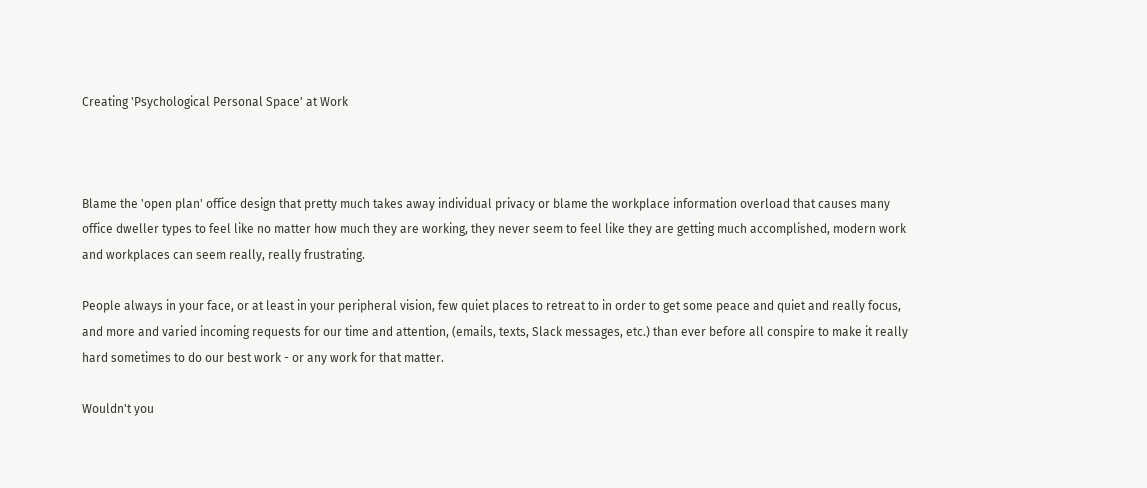Creating 'Psychological Personal Space' at Work



Blame the 'open plan' office design that pretty much takes away individual privacy or blame the workplace information overload that causes many office dweller types to feel like no matter how much they are working, they never seem to feel like they are getting much accomplished, modern work and workplaces can seem really, really frustrating.

People always in your face, or at least in your peripheral vision, few quiet places to retreat to in order to get some peace and quiet and really focus, and more and varied incoming requests for our time and attention, (emails, texts, Slack messages, etc.) than ever before all conspire to make it really hard sometimes to do our best work - or any work for that matter.

Wouldn't you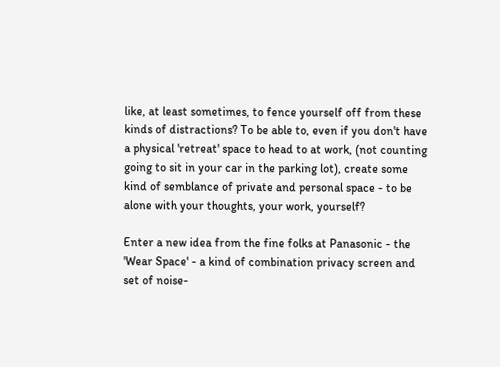like, at least sometimes, to fence yourself off from these kinds of distractions? To be able to, even if you don't have a physical 'retreat' space to head to at work, (not counting going to sit in your car in the parking lot), create some kind of semblance of private and personal space - to be alone with your thoughts, your work, yourself?

Enter a new idea from the fine folks at Panasonic - the 'Wear Space' - a kind of combination privacy screen and set of noise-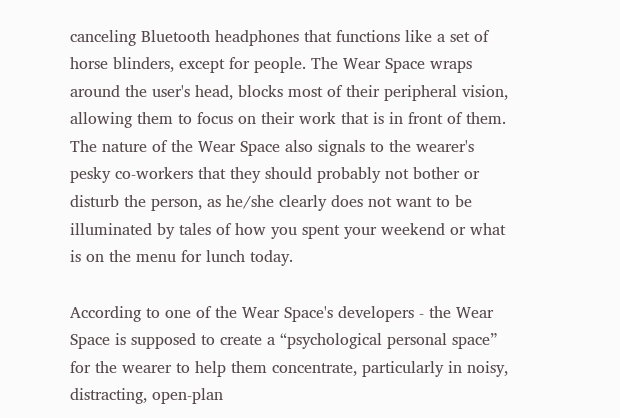canceling Bluetooth headphones that functions like a set of horse blinders, except for people. The Wear Space wraps around the user's head, blocks most of their peripheral vision, allowing them to focus on their work that is in front of them. The nature of the Wear Space also signals to the wearer's pesky co-workers that they should probably not bother or disturb the person, as he/she clearly does not want to be illuminated by tales of how you spent your weekend or what is on the menu for lunch today.

According to one of the Wear Space's developers - the Wear Space is supposed to create a “psychological personal space” for the wearer to help them concentrate, particularly in noisy, distracting, open-plan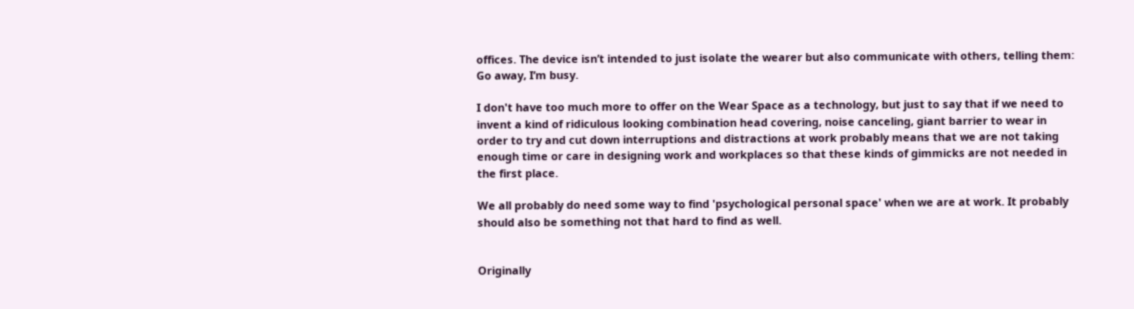offices. The device isn’t intended to just isolate the wearer but also communicate with others, telling them: Go away, I’m busy.

I don't have too much more to offer on the Wear Space as a technology, but just to say that if we need to invent a kind of ridiculous looking combination head covering, noise canceling, giant barrier to wear in order to try and cut down interruptions and distractions at work probably means that we are not taking enough time or care in designing work and workplaces so that these kinds of gimmicks are not needed in the first place.

We all probably do need some way to find 'psychological personal space' when we are at work. It probably should also be something not that hard to find as well.


Originally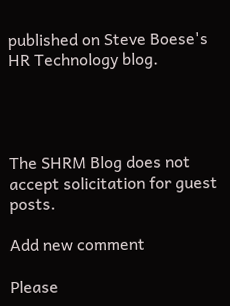published on Steve Boese's HR Technology blog.




The SHRM Blog does not accept solicitation for guest posts.

Add new comment

Please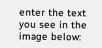enter the text you see in the image below: